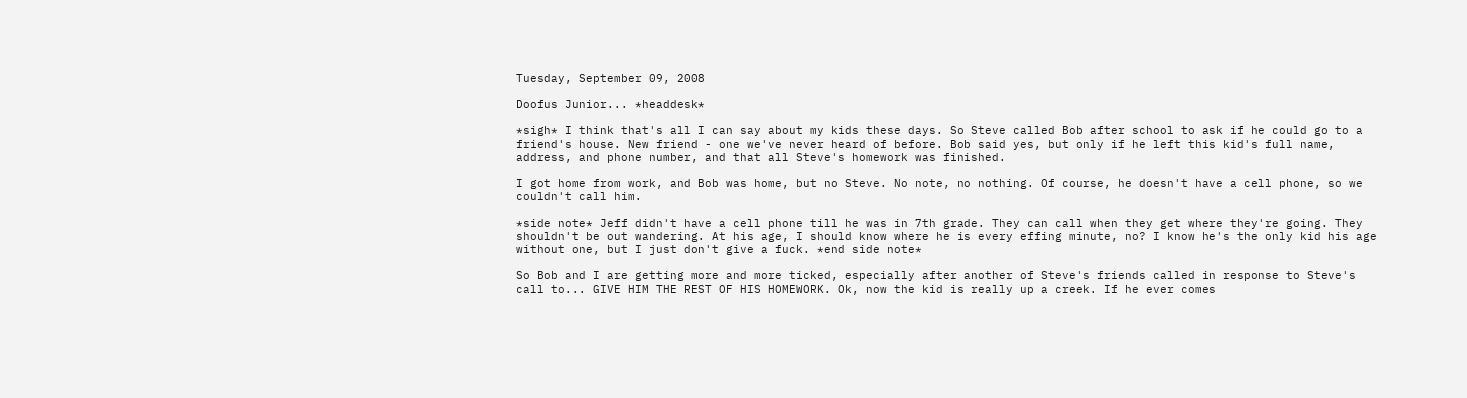Tuesday, September 09, 2008

Doofus Junior... *headdesk*

*sigh* I think that's all I can say about my kids these days. So Steve called Bob after school to ask if he could go to a friend's house. New friend - one we've never heard of before. Bob said yes, but only if he left this kid's full name, address, and phone number, and that all Steve's homework was finished.

I got home from work, and Bob was home, but no Steve. No note, no nothing. Of course, he doesn't have a cell phone, so we couldn't call him.

*side note* Jeff didn't have a cell phone till he was in 7th grade. They can call when they get where they're going. They shouldn't be out wandering. At his age, I should know where he is every effing minute, no? I know he's the only kid his age without one, but I just don't give a fuck. *end side note*

So Bob and I are getting more and more ticked, especially after another of Steve's friends called in response to Steve's call to... GIVE HIM THE REST OF HIS HOMEWORK. Ok, now the kid is really up a creek. If he ever comes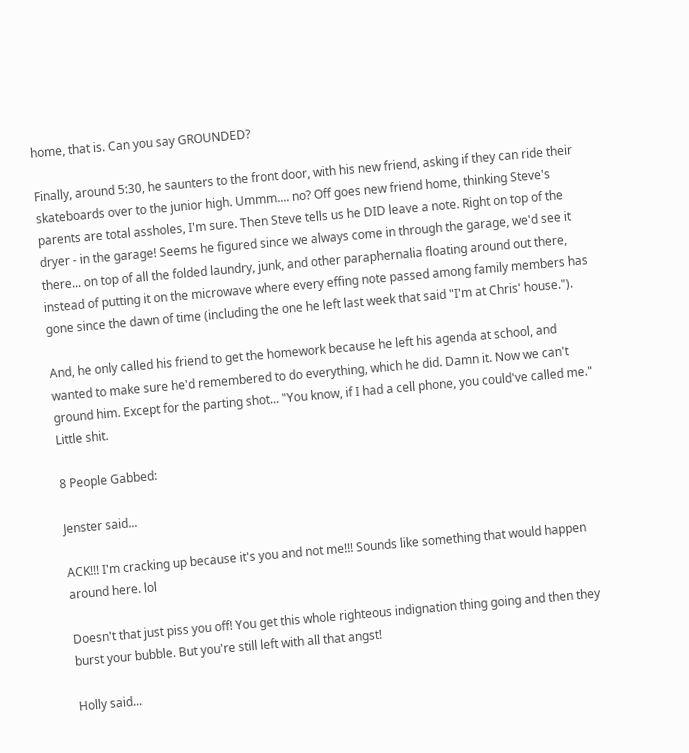home, that is. Can you say GROUNDED?

Finally, around 5:30, he saunters to the front door, with his new friend, asking if they can ride their skateboards over to the junior high. Ummm.... no? Off goes new friend home, thinking Steve's parents are total assholes, I'm sure. Then Steve tells us he DID leave a note. Right on top of the dryer - in the garage! Seems he figured since we always come in through the garage, we'd see it there... on top of all the folded laundry, junk, and other paraphernalia floating around out there, instead of putting it on the microwave where every effing note passed among family members has gone since the dawn of time (including the one he left last week that said "I'm at Chris' house.").

And, he only called his friend to get the homework because he left his agenda at school, and wanted to make sure he'd remembered to do everything, which he did. Damn it. Now we can't ground him. Except for the parting shot... "You know, if I had a cell phone, you could've called me." Little shit.

8 People Gabbed:

Jenster said...

ACK!!! I'm cracking up because it's you and not me!!! Sounds like something that would happen around here. lol

Doesn't that just piss you off! You get this whole righteous indignation thing going and then they burst your bubble. But you're still left with all that angst!

Holly said...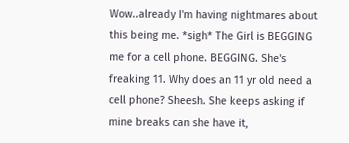Wow..already I'm having nightmares about this being me. *sigh* The Girl is BEGGING me for a cell phone. BEGGING. She's freaking 11. Why does an 11 yr old need a cell phone? Sheesh. She keeps asking if mine breaks can she have it,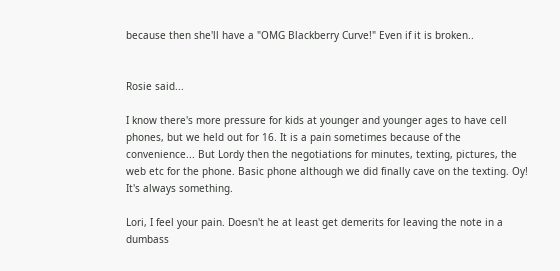because then she'll have a "OMG Blackberry Curve!" Even if it is broken..


Rosie said...

I know there's more pressure for kids at younger and younger ages to have cell phones, but we held out for 16. It is a pain sometimes because of the convenience... But Lordy then the negotiations for minutes, texting, pictures, the web etc for the phone. Basic phone although we did finally cave on the texting. Oy! It's always something.

Lori, I feel your pain. Doesn't he at least get demerits for leaving the note in a dumbass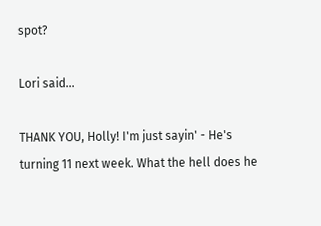spot?

Lori said...

THANK YOU, Holly! I'm just sayin' - He's turning 11 next week. What the hell does he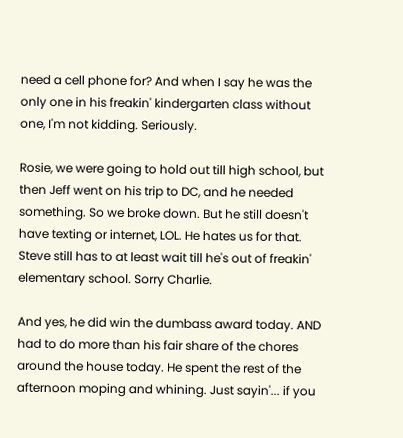need a cell phone for? And when I say he was the only one in his freakin' kindergarten class without one, I'm not kidding. Seriously.

Rosie, we were going to hold out till high school, but then Jeff went on his trip to DC, and he needed something. So we broke down. But he still doesn't have texting or internet, LOL. He hates us for that. Steve still has to at least wait till he's out of freakin' elementary school. Sorry Charlie.

And yes, he did win the dumbass award today. AND had to do more than his fair share of the chores around the house today. He spent the rest of the afternoon moping and whining. Just sayin'... if you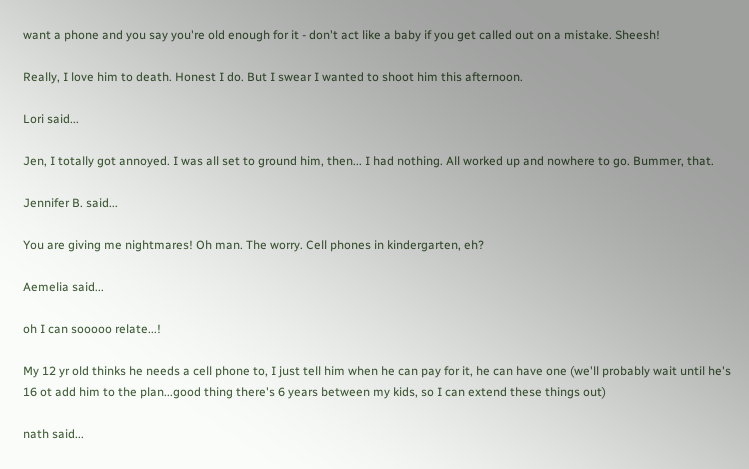want a phone and you say you're old enough for it - don't act like a baby if you get called out on a mistake. Sheesh!

Really, I love him to death. Honest I do. But I swear I wanted to shoot him this afternoon.

Lori said...

Jen, I totally got annoyed. I was all set to ground him, then... I had nothing. All worked up and nowhere to go. Bummer, that.

Jennifer B. said...

You are giving me nightmares! Oh man. The worry. Cell phones in kindergarten, eh?

Aemelia said...

oh I can sooooo relate...!

My 12 yr old thinks he needs a cell phone to, I just tell him when he can pay for it, he can have one (we'll probably wait until he's 16 ot add him to the plan...good thing there's 6 years between my kids, so I can extend these things out)

nath said...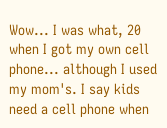Wow... I was what, 20 when I got my own cell phone... although I used my mom's. I say kids need a cell phone when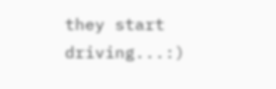they start driving...:)